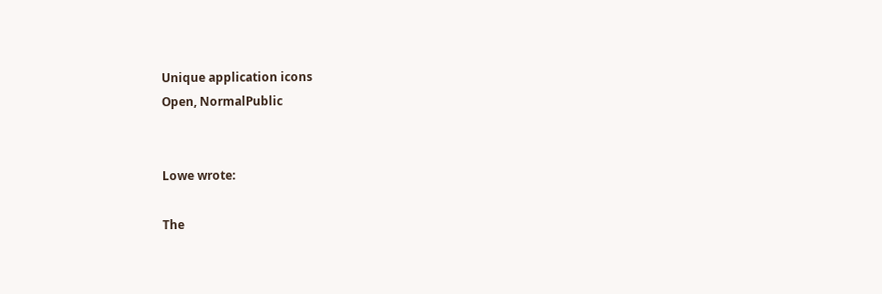Unique application icons
Open, NormalPublic


Lowe wrote:

The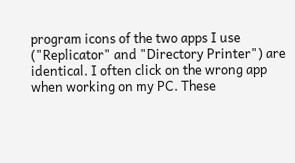program icons of the two apps I use ("Replicator" and "Directory Printer") are identical. I often click on the wrong app when working on my PC. These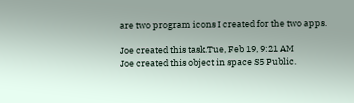are two program icons I created for the two apps.

Joe created this task.Tue, Feb 19, 9:21 AM
Joe created this object in space S5 Public.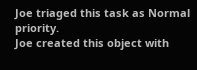Joe triaged this task as Normal priority.
Joe created this object with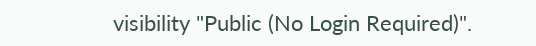visibility "Public (No Login Required)".